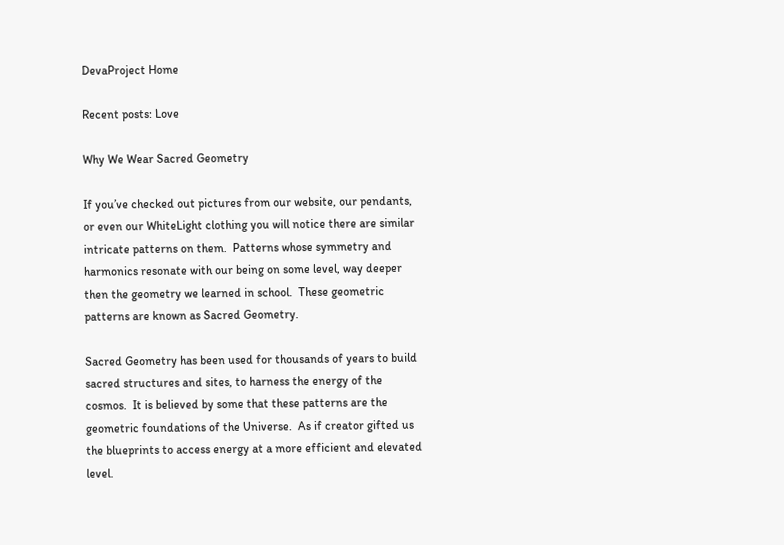DevaProject Home

Recent posts: Love

Why We Wear Sacred Geometry

If you’ve checked out pictures from our website, our pendants, or even our WhiteLight clothing you will notice there are similar intricate patterns on them.  Patterns whose symmetry and harmonics resonate with our being on some level, way deeper then the geometry we learned in school.  These geometric patterns are known as Sacred Geometry.

Sacred Geometry has been used for thousands of years to build sacred structures and sites, to harness the energy of the cosmos.  It is believed by some that these patterns are the geometric foundations of the Universe.  As if creator gifted us the blueprints to access energy at a more efficient and elevated level.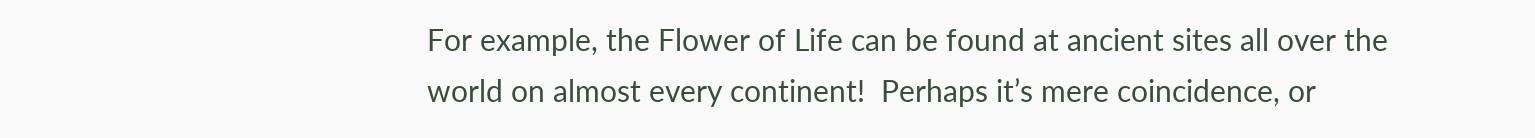For example, the Flower of Life can be found at ancient sites all over the world on almost every continent!  Perhaps it’s mere coincidence, or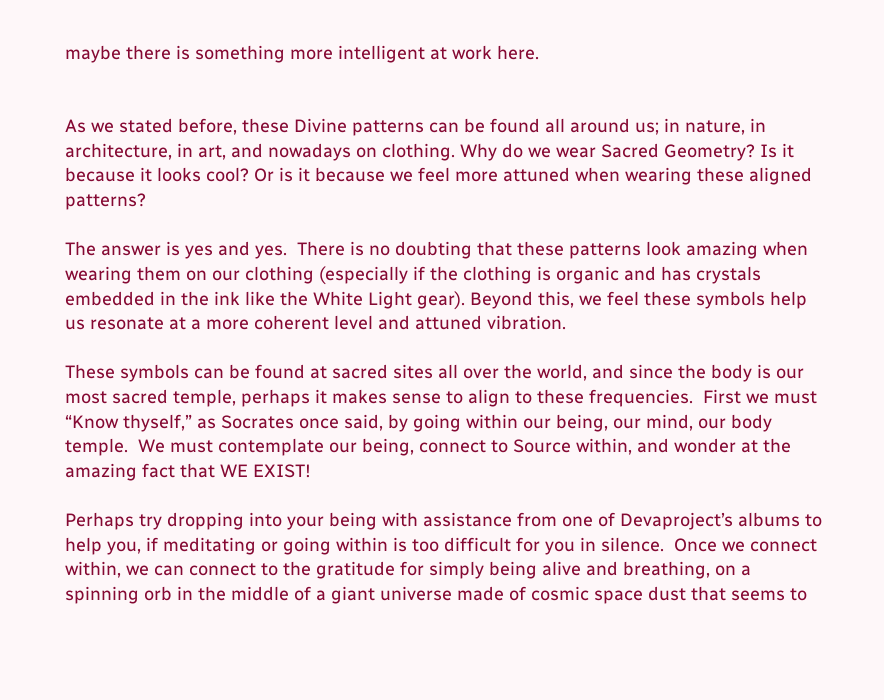maybe there is something more intelligent at work here.


As we stated before, these Divine patterns can be found all around us; in nature, in architecture, in art, and nowadays on clothing. Why do we wear Sacred Geometry? Is it because it looks cool? Or is it because we feel more attuned when wearing these aligned patterns?

The answer is yes and yes.  There is no doubting that these patterns look amazing when wearing them on our clothing (especially if the clothing is organic and has crystals embedded in the ink like the White Light gear). Beyond this, we feel these symbols help us resonate at a more coherent level and attuned vibration.

These symbols can be found at sacred sites all over the world, and since the body is our most sacred temple, perhaps it makes sense to align to these frequencies.  First we must “Know thyself,” as Socrates once said, by going within our being, our mind, our body temple.  We must contemplate our being, connect to Source within, and wonder at the amazing fact that WE EXIST!

Perhaps try dropping into your being with assistance from one of Devaproject’s albums to help you, if meditating or going within is too difficult for you in silence.  Once we connect within, we can connect to the gratitude for simply being alive and breathing, on a spinning orb in the middle of a giant universe made of cosmic space dust that seems to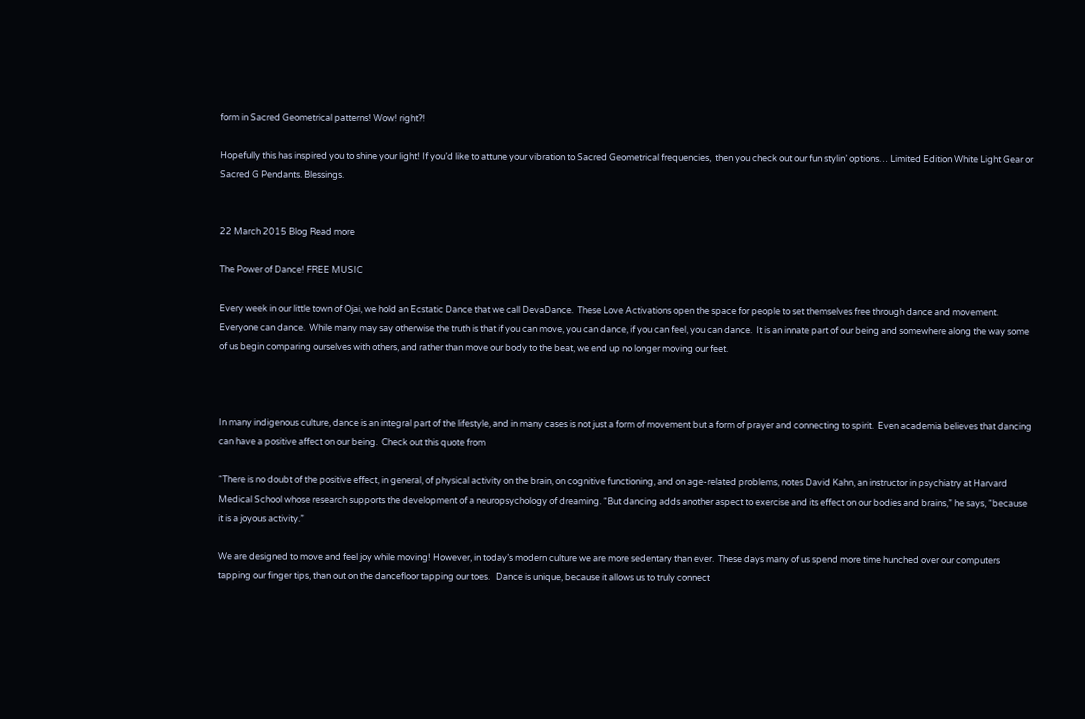form in Sacred Geometrical patterns! Wow! right?!

Hopefully this has inspired you to shine your light! If you’d like to attune your vibration to Sacred Geometrical frequencies,  then you check out our fun stylin’ options… Limited Edition White Light Gear or Sacred G Pendants. Blessings.


22 March 2015 Blog Read more

The Power of Dance! FREE MUSIC

Every week in our little town of Ojai, we hold an Ecstatic Dance that we call DevaDance.  These Love Activations open the space for people to set themselves free through dance and movement. Everyone can dance.  While many may say otherwise the truth is that if you can move, you can dance, if you can feel, you can dance.  It is an innate part of our being and somewhere along the way some of us begin comparing ourselves with others, and rather than move our body to the beat, we end up no longer moving our feet.



In many indigenous culture, dance is an integral part of the lifestyle, and in many cases is not just a form of movement but a form of prayer and connecting to spirit.  Even academia believes that dancing can have a positive affect on our being.  Check out this quote from

“There is no doubt of the positive effect, in general, of physical activity on the brain, on cognitive functioning, and on age-related problems, notes David Kahn, an instructor in psychiatry at Harvard Medical School whose research supports the development of a neuropsychology of dreaming. “But dancing adds another aspect to exercise and its effect on our bodies and brains,” he says, “because it is a joyous activity.”

We are designed to move and feel joy while moving! However, in today’s modern culture we are more sedentary than ever.  These days many of us spend more time hunched over our computers tapping our finger tips, than out on the dancefloor tapping our toes.   Dance is unique, because it allows us to truly connect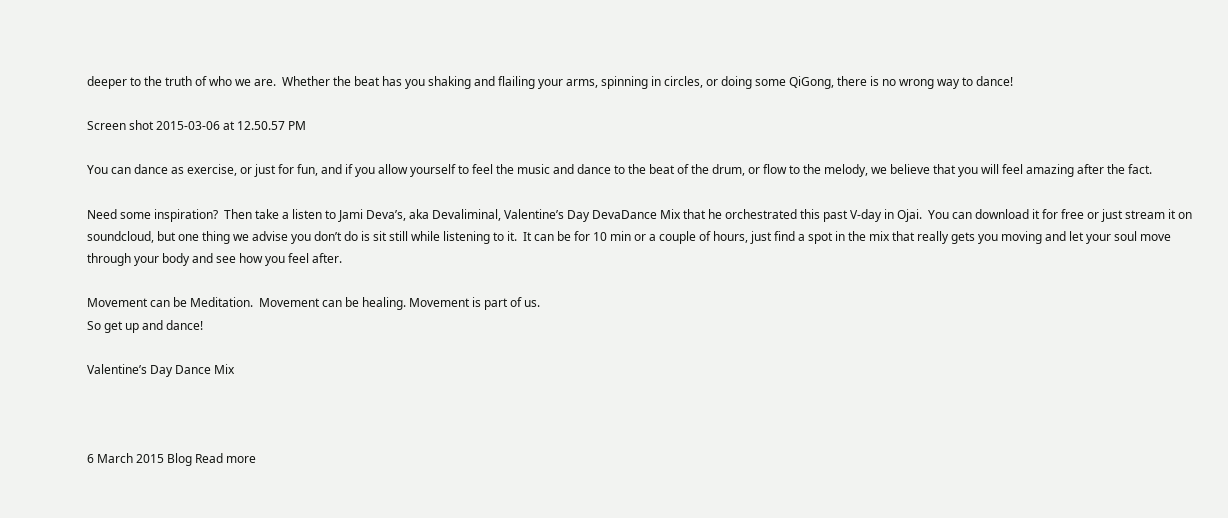deeper to the truth of who we are.  Whether the beat has you shaking and flailing your arms, spinning in circles, or doing some QiGong, there is no wrong way to dance!

Screen shot 2015-03-06 at 12.50.57 PM

You can dance as exercise, or just for fun, and if you allow yourself to feel the music and dance to the beat of the drum, or flow to the melody, we believe that you will feel amazing after the fact.

Need some inspiration?  Then take a listen to Jami Deva’s, aka Devaliminal, Valentine’s Day DevaDance Mix that he orchestrated this past V-day in Ojai.  You can download it for free or just stream it on soundcloud, but one thing we advise you don’t do is sit still while listening to it.  It can be for 10 min or a couple of hours, just find a spot in the mix that really gets you moving and let your soul move through your body and see how you feel after.

Movement can be Meditation.  Movement can be healing. Movement is part of us.
So get up and dance!

Valentine’s Day Dance Mix



6 March 2015 Blog Read more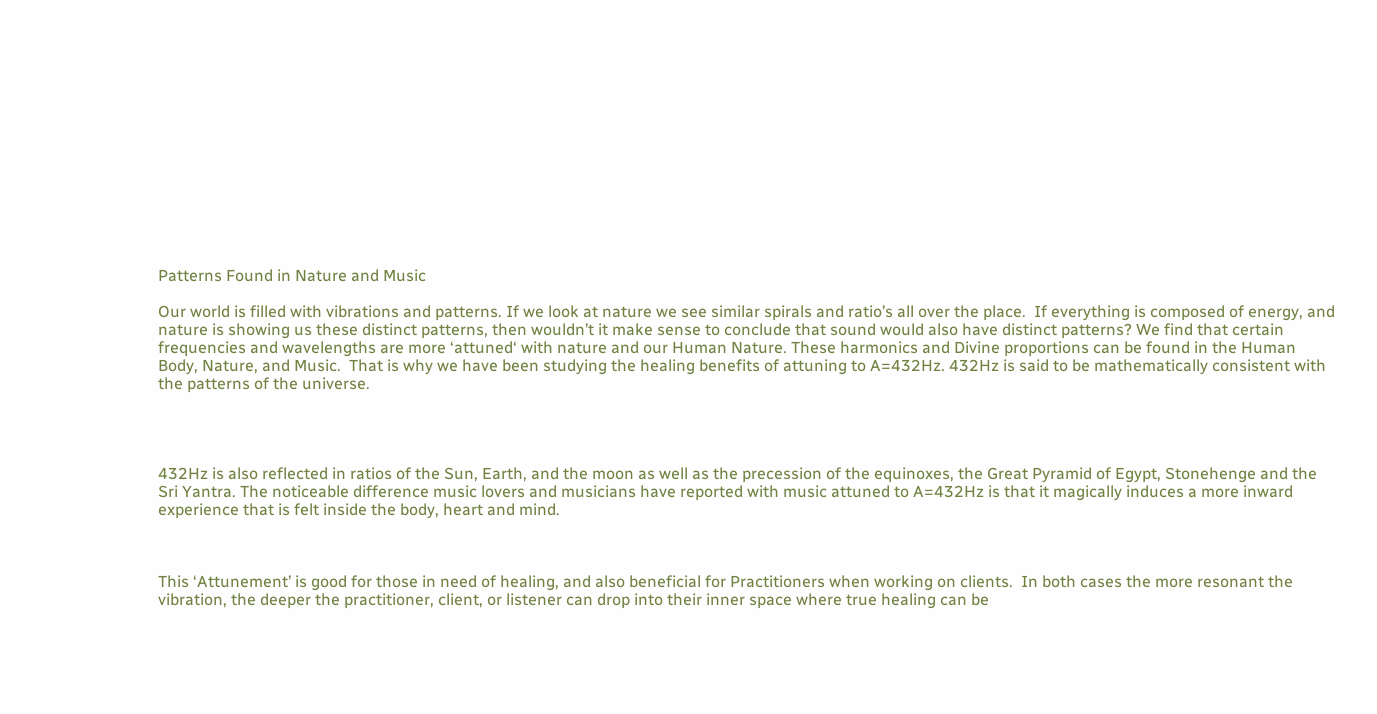Patterns Found in Nature and Music

Our world is filled with vibrations and patterns. If we look at nature we see similar spirals and ratio’s all over the place.  If everything is composed of energy, and nature is showing us these distinct patterns, then wouldn’t it make sense to conclude that sound would also have distinct patterns? We find that certain frequencies and wavelengths are more ‘attuned‘ with nature and our Human Nature. These harmonics and Divine proportions can be found in the Human Body, Nature, and Music.  That is why we have been studying the healing benefits of attuning to A=432Hz. 432Hz is said to be mathematically consistent with the patterns of the universe.




432Hz is also reflected in ratios of the Sun, Earth, and the moon as well as the precession of the equinoxes, the Great Pyramid of Egypt, Stonehenge and the Sri Yantra. The noticeable difference music lovers and musicians have reported with music attuned to A=432Hz is that it magically induces a more inward experience that is felt inside the body, heart and mind.



This ‘Attunement’ is good for those in need of healing, and also beneficial for Practitioners when working on clients.  In both cases the more resonant the vibration, the deeper the practitioner, client, or listener can drop into their inner space where true healing can be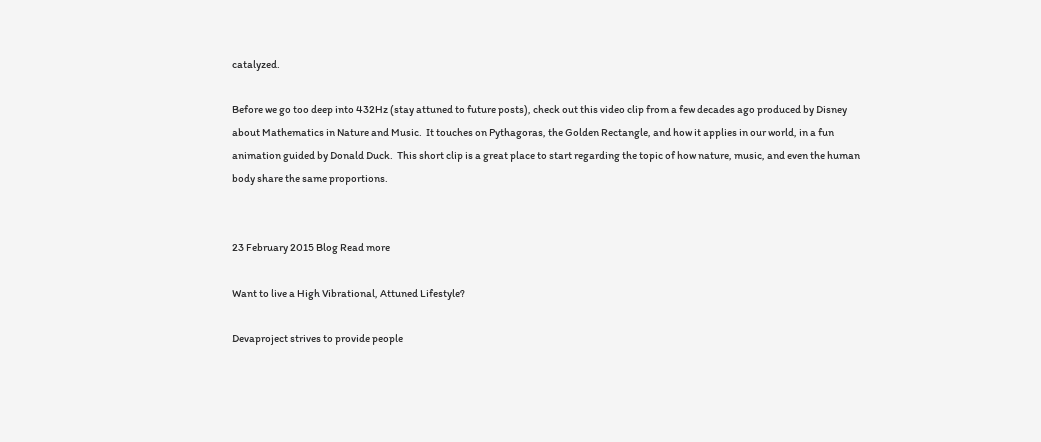catalyzed.

Before we go too deep into 432Hz (stay attuned to future posts), check out this video clip from a few decades ago produced by Disney about Mathematics in Nature and Music.  It touches on Pythagoras, the Golden Rectangle, and how it applies in our world, in a fun animation guided by Donald Duck.  This short clip is a great place to start regarding the topic of how nature, music, and even the human body share the same proportions.


23 February 2015 Blog Read more

Want to live a High Vibrational, Attuned Lifestyle?

Devaproject strives to provide people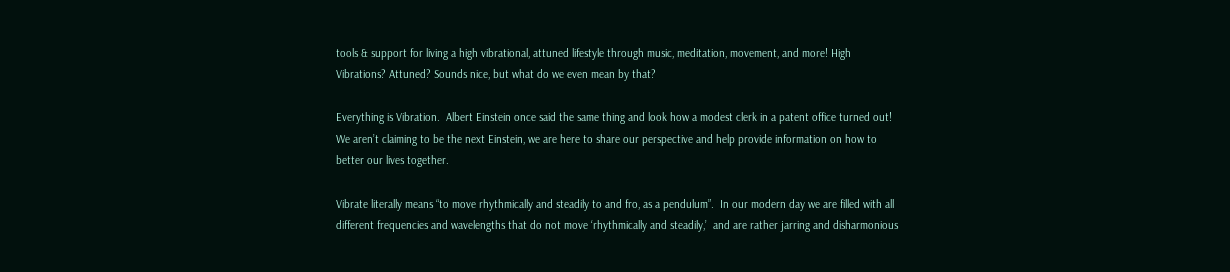tools & support for living a high vibrational, attuned lifestyle through music, meditation, movement, and more! High Vibrations? Attuned? Sounds nice, but what do we even mean by that?

Everything is Vibration.  Albert Einstein once said the same thing and look how a modest clerk in a patent office turned out! We aren’t claiming to be the next Einstein, we are here to share our perspective and help provide information on how to better our lives together.

Vibrate literally means “to move rhythmically and steadily to and fro, as a pendulum”.  In our modern day we are filled with all different frequencies and wavelengths that do not move ‘rhythmically and steadily,’  and are rather jarring and disharmonious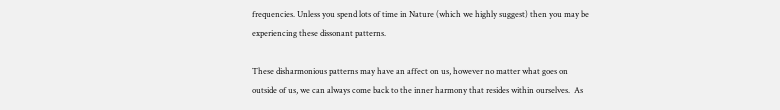frequencies. Unless you spend lots of time in Nature (which we highly suggest) then you may be experiencing these dissonant patterns.

These disharmonious patterns may have an affect on us, however no matter what goes on outside of us, we can always come back to the inner harmony that resides within ourselves.  As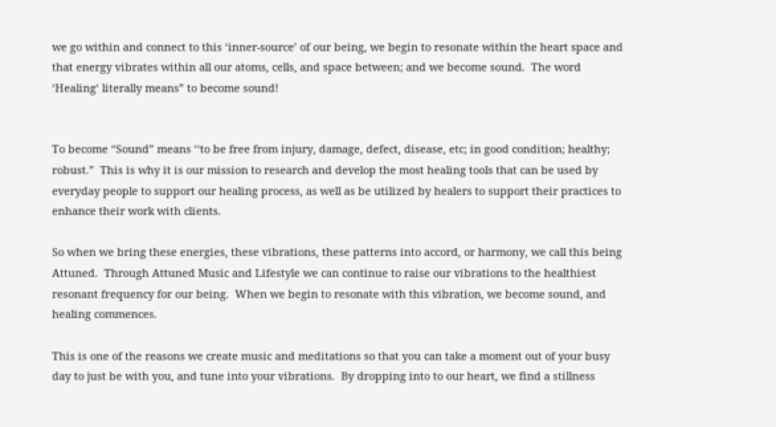we go within and connect to this ‘inner-source’ of our being, we begin to resonate within the heart space and that energy vibrates within all our atoms, cells, and space between; and we become sound.  The word ‘Healing‘ literally means” to become sound!


To become “Sound” means ‘‘to be free from injury, damage, defect, disease, etc; in good condition; healthy; robust.”  This is why it is our mission to research and develop the most healing tools that can be used by everyday people to support our healing process, as well as be utilized by healers to support their practices to enhance their work with clients.

So when we bring these energies, these vibrations, these patterns into accord, or harmony, we call this being Attuned.  Through Attuned Music and Lifestyle we can continue to raise our vibrations to the healthiest resonant frequency for our being.  When we begin to resonate with this vibration, we become sound, and healing commences.

This is one of the reasons we create music and meditations so that you can take a moment out of your busy day to just be with you, and tune into your vibrations.  By dropping into to our heart, we find a stillness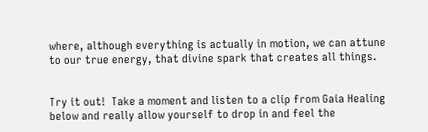where, although everything is actually in motion, we can attune to our true energy, that divine spark that creates all things.


Try it out!  Take a moment and listen to a clip from Gaia Healing below and really allow yourself to drop in and feel the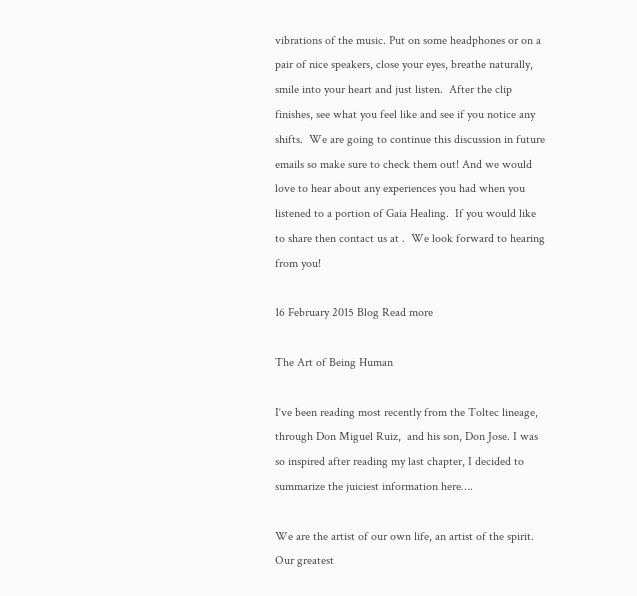vibrations of the music. Put on some headphones or on a pair of nice speakers, close your eyes, breathe naturally, smile into your heart and just listen.  After the clip finishes, see what you feel like and see if you notice any shifts.  We are going to continue this discussion in future emails so make sure to check them out! And we would love to hear about any experiences you had when you listened to a portion of Gaia Healing.  If you would like to share then contact us at .  We look forward to hearing from you!

16 February 2015 Blog Read more

The Art of Being Human

I‘ve been reading most recently from the Toltec lineage, through Don Miguel Ruiz,  and his son, Don Jose. I was so inspired after reading my last chapter, I decided to summarize the juiciest information here….

We are the artist of our own life, an artist of the spirit. Our greatest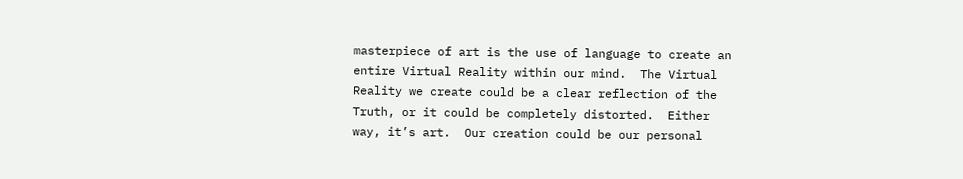masterpiece of art is the use of language to create an entire Virtual Reality within our mind.  The Virtual Reality we create could be a clear reflection of the Truth, or it could be completely distorted.  Either way, it’s art.  Our creation could be our personal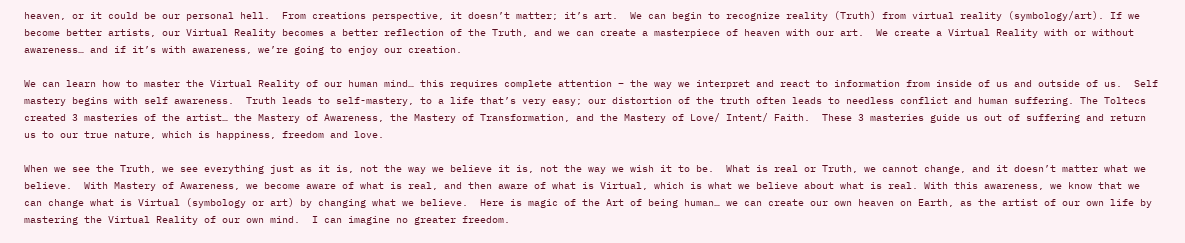heaven, or it could be our personal hell.  From creations perspective, it doesn’t matter; it’s art.  We can begin to recognize reality (Truth) from virtual reality (symbology/art). If we become better artists, our Virtual Reality becomes a better reflection of the Truth, and we can create a masterpiece of heaven with our art.  We create a Virtual Reality with or without awareness… and if it’s with awareness, we’re going to enjoy our creation.

We can learn how to master the Virtual Reality of our human mind… this requires complete attention – the way we interpret and react to information from inside of us and outside of us.  Self mastery begins with self awareness.  Truth leads to self-mastery, to a life that’s very easy; our distortion of the truth often leads to needless conflict and human suffering. The Toltecs created 3 masteries of the artist… the Mastery of Awareness, the Mastery of Transformation, and the Mastery of Love/ Intent/ Faith.  These 3 masteries guide us out of suffering and return us to our true nature, which is happiness, freedom and love.

When we see the Truth, we see everything just as it is, not the way we believe it is, not the way we wish it to be.  What is real or Truth, we cannot change, and it doesn’t matter what we believe.  With Mastery of Awareness, we become aware of what is real, and then aware of what is Virtual, which is what we believe about what is real. With this awareness, we know that we can change what is Virtual (symbology or art) by changing what we believe.  Here is magic of the Art of being human… we can create our own heaven on Earth, as the artist of our own life by mastering the Virtual Reality of our own mind.  I can imagine no greater freedom.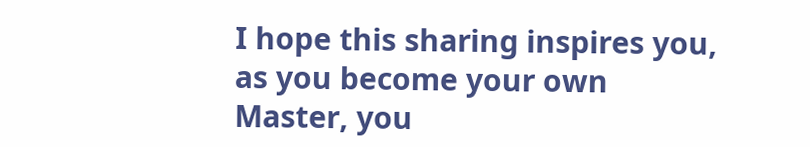I hope this sharing inspires you, as you become your own Master, you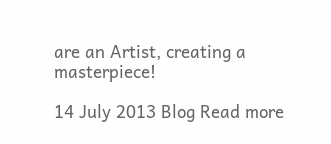are an Artist, creating a masterpiece!

14 July 2013 Blog Read more